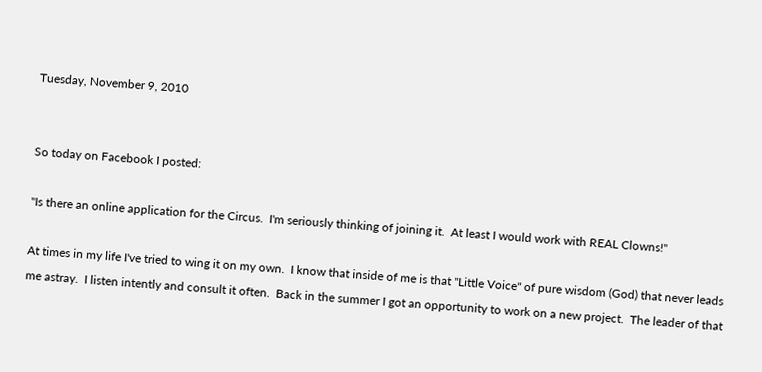Tuesday, November 9, 2010


So today on Facebook I posted:

"Is there an online application for the Circus.  I'm seriously thinking of joining it.  At least I would work with REAL Clowns!"

At times in my life I've tried to wing it on my own.  I know that inside of me is that "Little Voice" of pure wisdom (God) that never leads me astray.  I listen intently and consult it often.  Back in the summer I got an opportunity to work on a new project.  The leader of that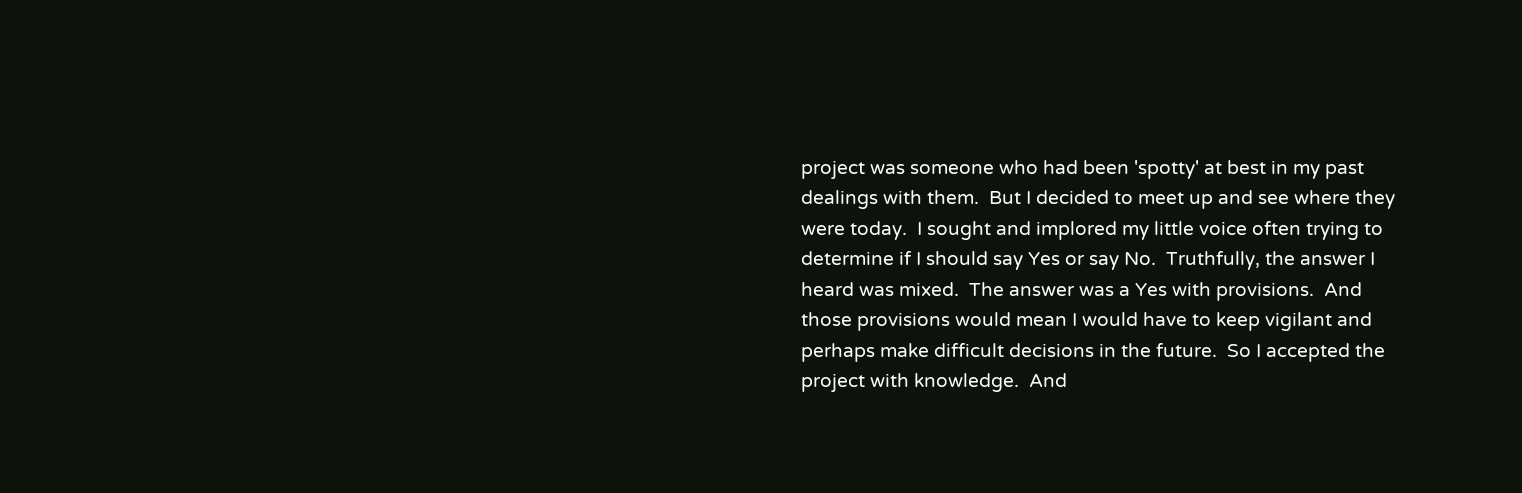project was someone who had been 'spotty' at best in my past dealings with them.  But I decided to meet up and see where they were today.  I sought and implored my little voice often trying to determine if I should say Yes or say No.  Truthfully, the answer I heard was mixed.  The answer was a Yes with provisions.  And those provisions would mean I would have to keep vigilant and perhaps make difficult decisions in the future.  So I accepted the project with knowledge.  And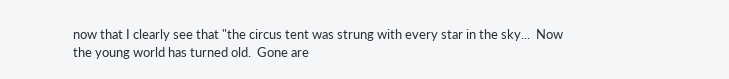now that I clearly see that "the circus tent was strung with every star in the sky...  Now the young world has turned old.  Gone are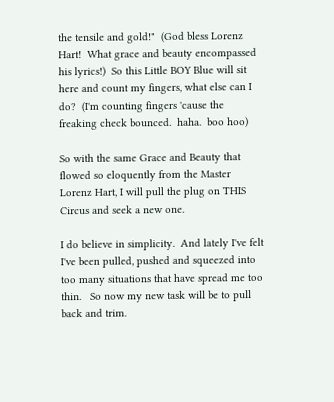the tensile and gold!"  (God bless Lorenz Hart!  What grace and beauty encompassed his lyrics!)  So this Little BOY Blue will sit here and count my fingers, what else can I do?  (I'm counting fingers 'cause the freaking check bounced.  haha.  boo hoo)

So with the same Grace and Beauty that flowed so eloquently from the Master Lorenz Hart, I will pull the plug on THIS Circus and seek a new one.

I do believe in simplicity.  And lately I've felt I've been pulled, pushed and squeezed into too many situations that have spread me too thin.   So now my new task will be to pull back and trim.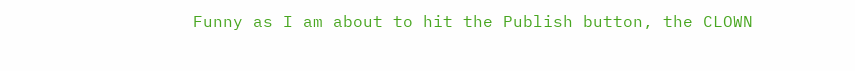Funny as I am about to hit the Publish button, the CLOWN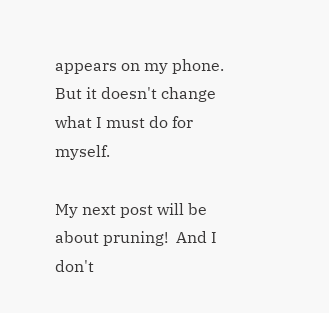appears on my phone.  But it doesn't change what I must do for myself.

My next post will be about pruning!  And I don't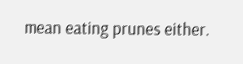mean eating prunes either.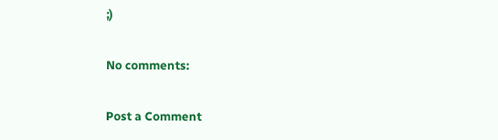;)

No comments:

Post a Comment